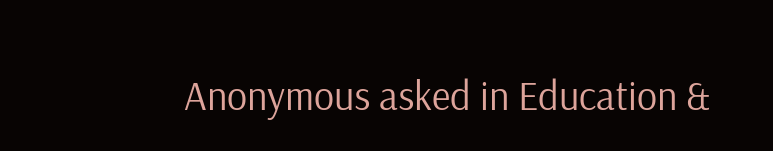Anonymous asked in Education &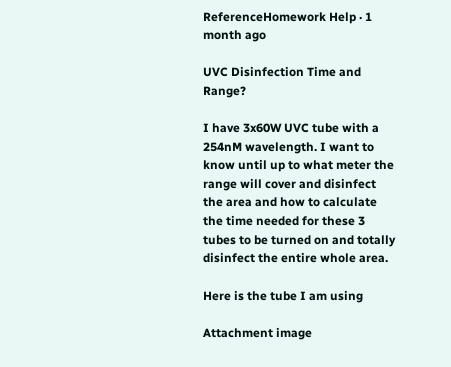ReferenceHomework Help · 1 month ago

UVC Disinfection Time and Range?

I have 3x60W UVC tube with a 254nM wavelength. I want to know until up to what meter the range will cover and disinfect the area and how to calculate the time needed for these 3 tubes to be turned on and totally disinfect the entire whole area.

Here is the tube I am using

Attachment image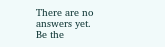There are no answers yet.
Be the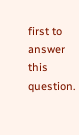first to answer this question.